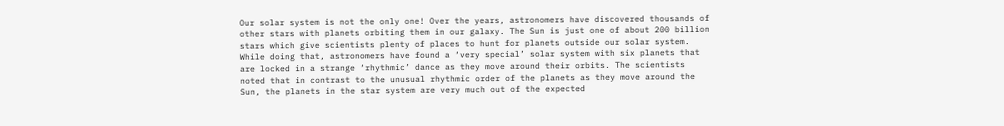Our solar system is not the only one! Over the years, astronomers have discovered thousands of other stars with planets orbiting them in our galaxy. The Sun is just one of about 200 billion stars which give scientists plenty of places to hunt for planets outside our solar system. While doing that, astronomers have found a ‘very special’ solar system with six planets that are locked in a strange ‘rhythmic’ dance as they move around their orbits. The scientists noted that in contrast to the unusual rhythmic order of the planets as they move around the Sun, the planets in the star system are very much out of the expected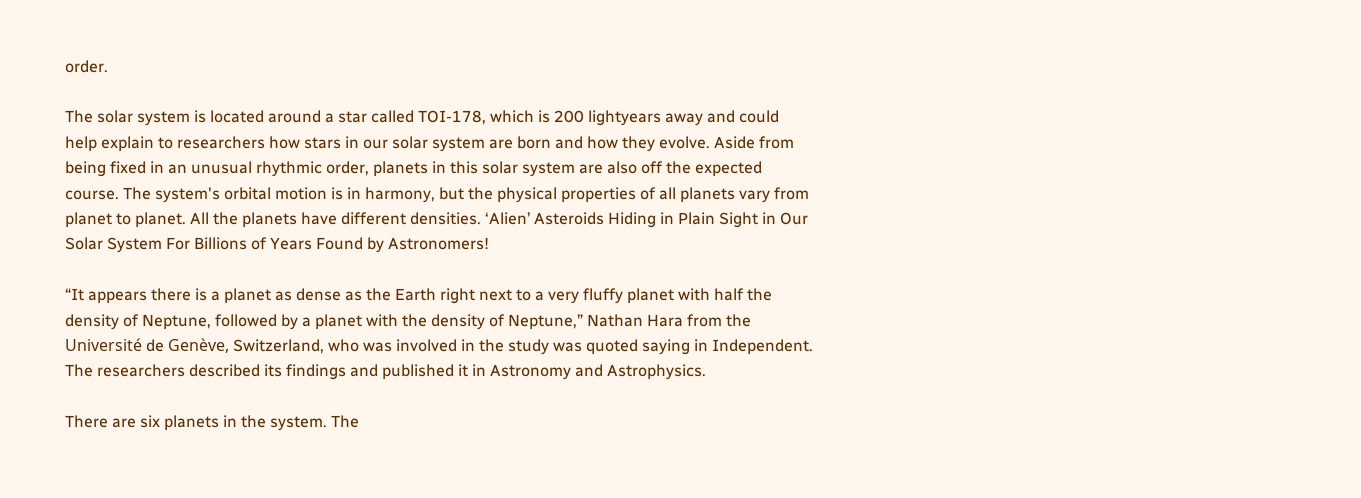order.

The solar system is located around a star called TOI-178, which is 200 lightyears away and could help explain to researchers how stars in our solar system are born and how they evolve. Aside from being fixed in an unusual rhythmic order, planets in this solar system are also off the expected course. The system's orbital motion is in harmony, but the physical properties of all planets vary from planet to planet. All the planets have different densities. ‘Alien’ Asteroids Hiding in Plain Sight in Our Solar System For Billions of Years Found by Astronomers!

“It appears there is a planet as dense as the Earth right next to a very fluffy planet with half the density of Neptune, followed by a planet with the density of Neptune,” Nathan Hara from the Université de Genève, Switzerland, who was involved in the study was quoted saying in Independent. The researchers described its findings and published it in Astronomy and Astrophysics.

There are six planets in the system. The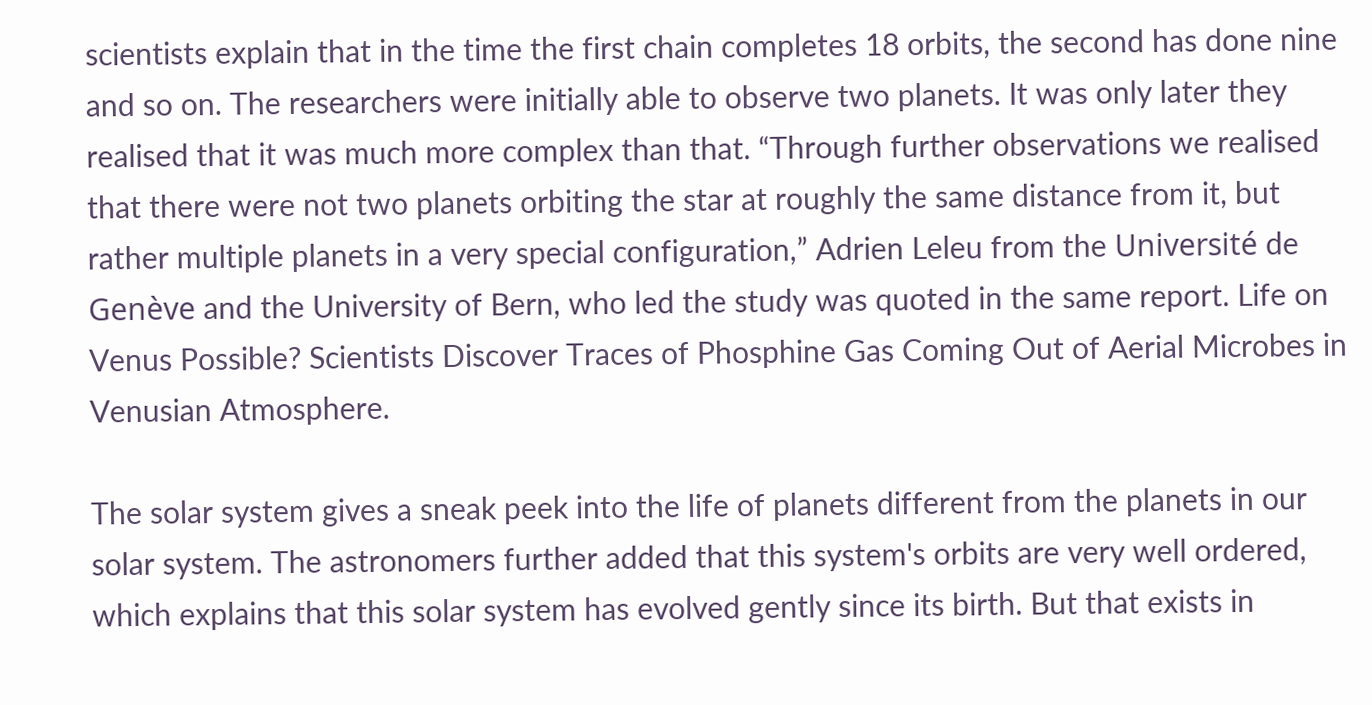scientists explain that in the time the first chain completes 18 orbits, the second has done nine and so on. The researchers were initially able to observe two planets. It was only later they realised that it was much more complex than that. “Through further observations we realised that there were not two planets orbiting the star at roughly the same distance from it, but rather multiple planets in a very special configuration,” Adrien Leleu from the Université de Genève and the University of Bern, who led the study was quoted in the same report. Life on Venus Possible? Scientists Discover Traces of Phosphine Gas Coming Out of Aerial Microbes in Venusian Atmosphere.

The solar system gives a sneak peek into the life of planets different from the planets in our solar system. The astronomers further added that this system's orbits are very well ordered, which explains that this solar system has evolved gently since its birth. But that exists in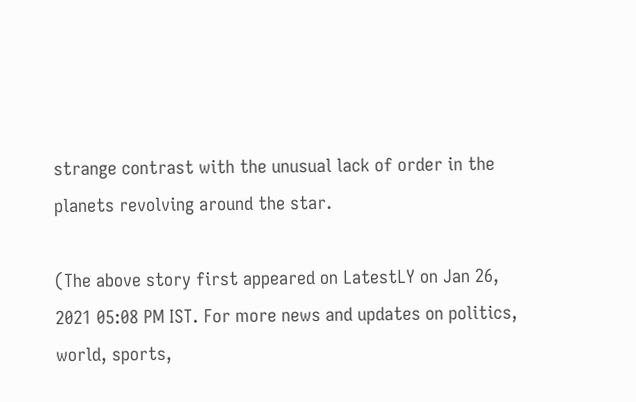strange contrast with the unusual lack of order in the planets revolving around the star.

(The above story first appeared on LatestLY on Jan 26, 2021 05:08 PM IST. For more news and updates on politics, world, sports,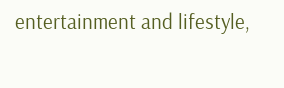entertainment and lifestyle,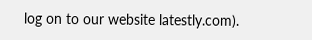log on to our website latestly.com).